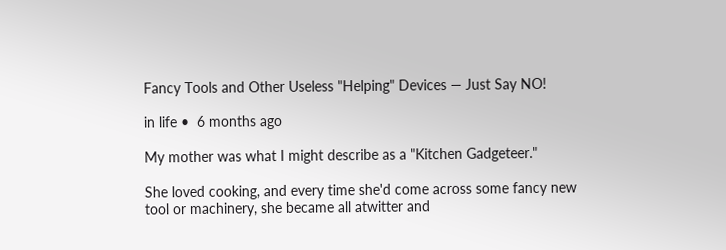Fancy Tools and Other Useless "Helping" Devices — Just Say NO!

in life •  6 months ago

My mother was what I might describe as a "Kitchen Gadgeteer."

She loved cooking, and every time she'd come across some fancy new tool or machinery, she became all atwitter and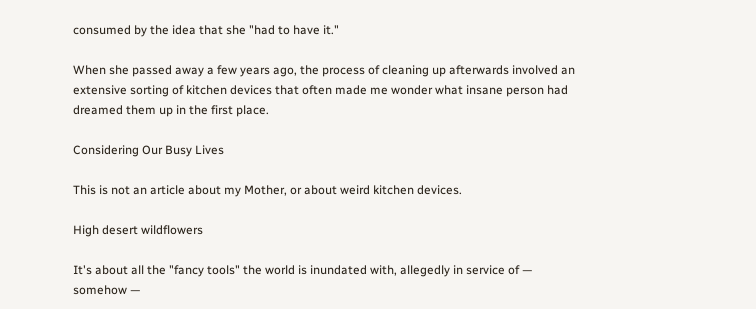consumed by the idea that she "had to have it."

When she passed away a few years ago, the process of cleaning up afterwards involved an extensive sorting of kitchen devices that often made me wonder what insane person had dreamed them up in the first place.

Considering Our Busy Lives

This is not an article about my Mother, or about weird kitchen devices.

High desert wildflowers

It's about all the "fancy tools" the world is inundated with, allegedly in service of — somehow —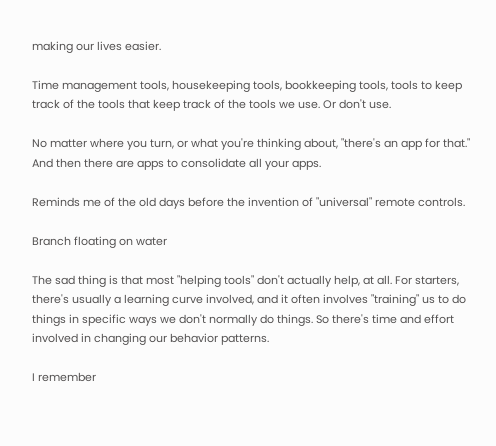making our lives easier.

Time management tools, housekeeping tools, bookkeeping tools, tools to keep track of the tools that keep track of the tools we use. Or don't use.

No matter where you turn, or what you're thinking about, "there's an app for that." And then there are apps to consolidate all your apps.

Reminds me of the old days before the invention of "universal" remote controls.

Branch floating on water

The sad thing is that most "helping tools" don't actually help, at all. For starters, there's usually a learning curve involved, and it often involves "training" us to do things in specific ways we don't normally do things. So there's time and effort involved in changing our behavior patterns.

I remember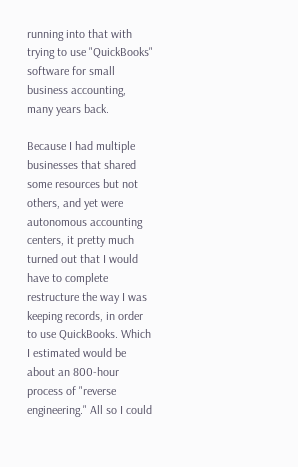running into that with trying to use "QuickBooks" software for small business accounting, many years back.

Because I had multiple businesses that shared some resources but not others, and yet were autonomous accounting centers, it pretty much turned out that I would have to complete restructure the way I was keeping records, in order to use QuickBooks. Which I estimated would be about an 800-hour process of "reverse engineering." All so I could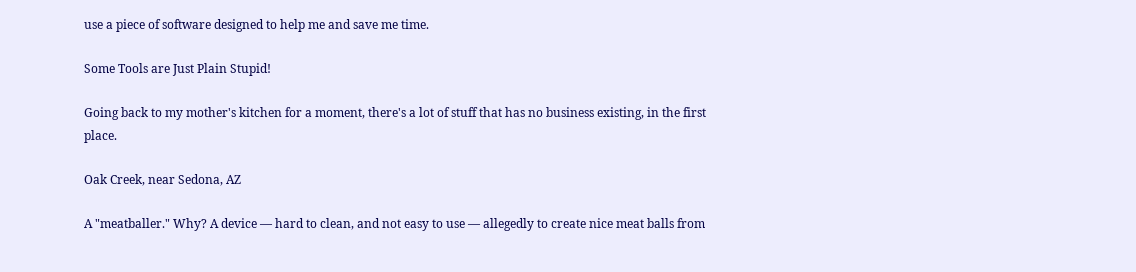use a piece of software designed to help me and save me time.

Some Tools are Just Plain Stupid!

Going back to my mother's kitchen for a moment, there's a lot of stuff that has no business existing, in the first place.

Oak Creek, near Sedona, AZ

A "meatballer." Why? A device — hard to clean, and not easy to use — allegedly to create nice meat balls from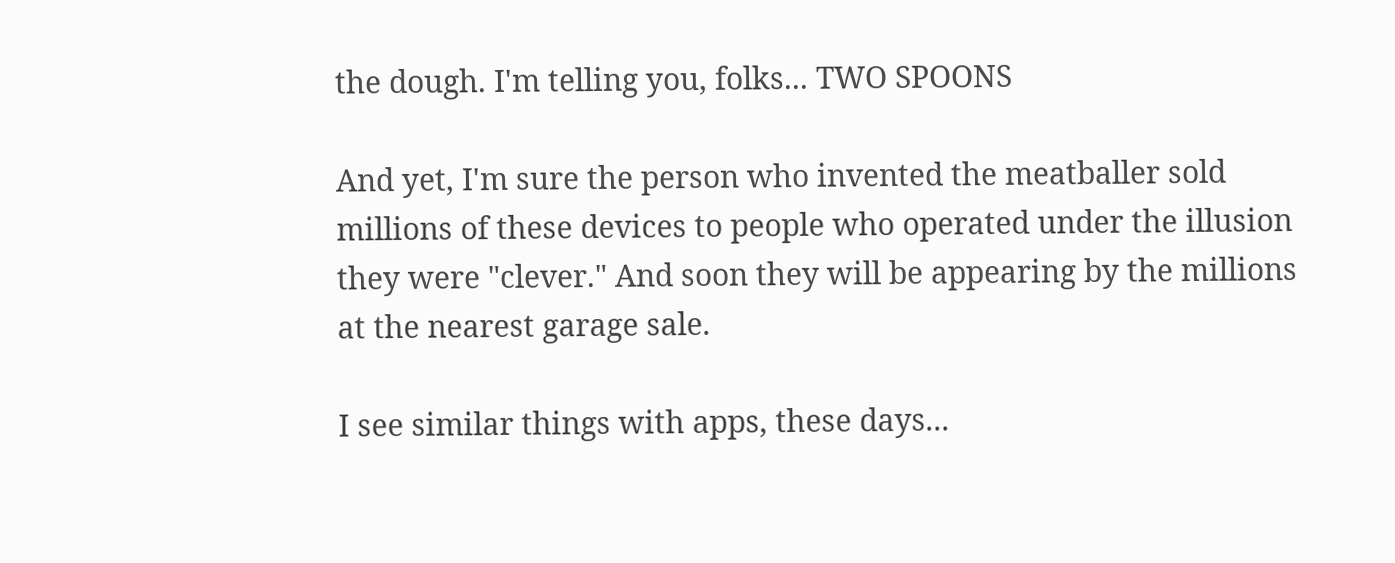the dough. I'm telling you, folks... TWO SPOONS

And yet, I'm sure the person who invented the meatballer sold millions of these devices to people who operated under the illusion they were "clever." And soon they will be appearing by the millions at the nearest garage sale.

I see similar things with apps, these days...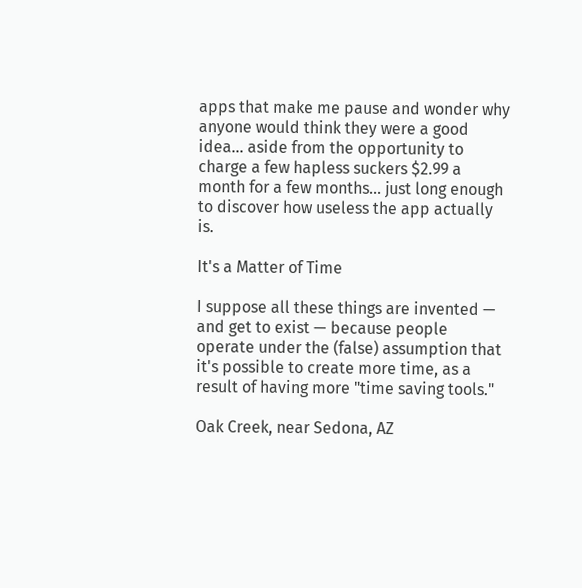apps that make me pause and wonder why anyone would think they were a good idea... aside from the opportunity to charge a few hapless suckers $2.99 a month for a few months... just long enough to discover how useless the app actually is.

It's a Matter of Time

I suppose all these things are invented — and get to exist — because people operate under the (false) assumption that it's possible to create more time, as a result of having more "time saving tools."

Oak Creek, near Sedona, AZ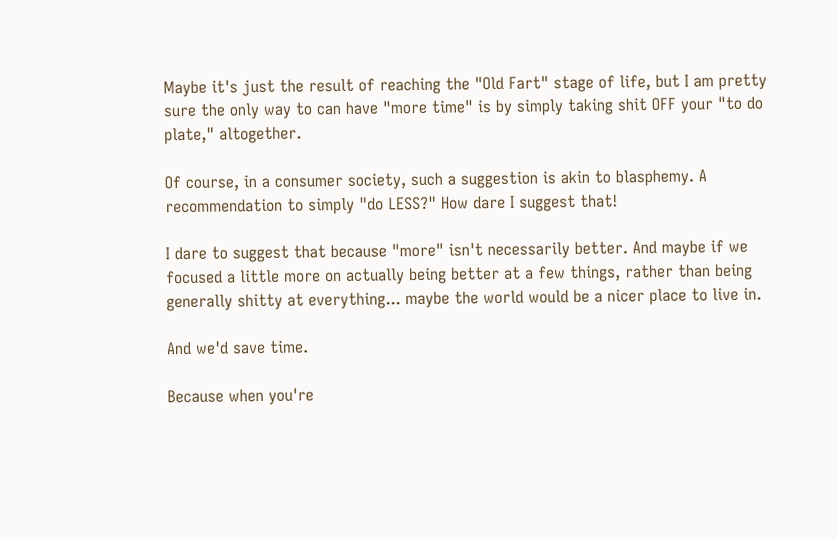Maybe it's just the result of reaching the "Old Fart" stage of life, but I am pretty sure the only way to can have "more time" is by simply taking shit OFF your "to do plate," altogether.

Of course, in a consumer society, such a suggestion is akin to blasphemy. A recommendation to simply "do LESS?" How dare I suggest that!

I dare to suggest that because "more" isn't necessarily better. And maybe if we focused a little more on actually being better at a few things, rather than being generally shitty at everything... maybe the world would be a nicer place to live in.

And we'd save time.

Because when you're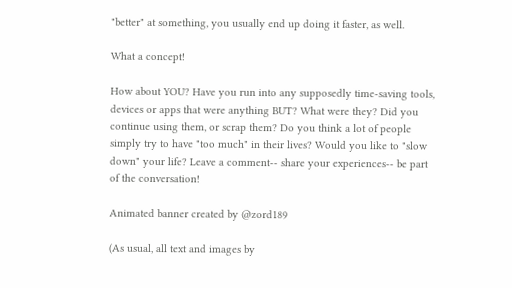"better" at something, you usually end up doing it faster, as well.

What a concept!

How about YOU? Have you run into any supposedly time-saving tools, devices or apps that were anything BUT? What were they? Did you continue using them, or scrap them? Do you think a lot of people simply try to have "too much" in their lives? Would you like to "slow down" your life? Leave a comment-- share your experiences-- be part of the conversation!

Animated banner created by @zord189

(As usual, all text and images by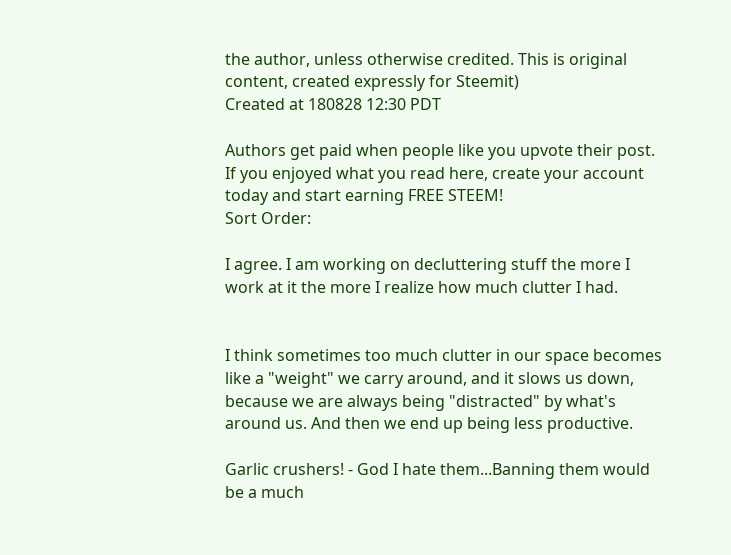the author, unless otherwise credited. This is original content, created expressly for Steemit)
Created at 180828 12:30 PDT

Authors get paid when people like you upvote their post.
If you enjoyed what you read here, create your account today and start earning FREE STEEM!
Sort Order:

I agree. I am working on decluttering stuff the more I work at it the more I realize how much clutter I had.


I think sometimes too much clutter in our space becomes like a "weight" we carry around, and it slows us down, because we are always being "distracted" by what's around us. And then we end up being less productive.

Garlic crushers! - God I hate them...Banning them would be a much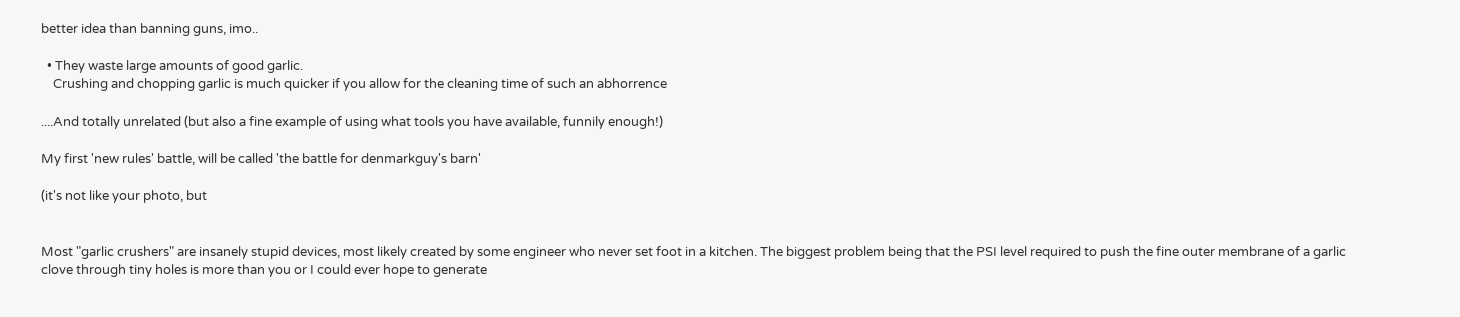better idea than banning guns, imo..

  • They waste large amounts of good garlic.
    Crushing and chopping garlic is much quicker if you allow for the cleaning time of such an abhorrence

....And totally unrelated (but also a fine example of using what tools you have available, funnily enough!)

My first 'new rules' battle, will be called 'the battle for denmarkguy's barn'

(it's not like your photo, but


Most "garlic crushers" are insanely stupid devices, most likely created by some engineer who never set foot in a kitchen. The biggest problem being that the PSI level required to push the fine outer membrane of a garlic clove through tiny holes is more than you or I could ever hope to generate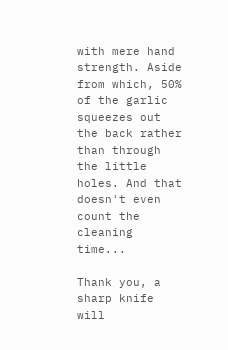with mere hand strength. Aside from which, 50% of the garlic squeezes out the back rather than through the little holes. And that doesn't even count the cleaning time...

Thank you, a sharp knife will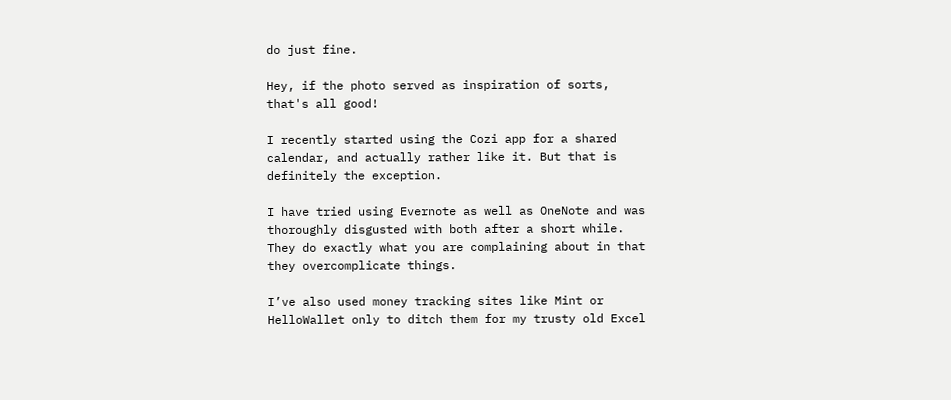do just fine.

Hey, if the photo served as inspiration of sorts, that's all good!

I recently started using the Cozi app for a shared calendar, and actually rather like it. But that is definitely the exception.

I have tried using Evernote as well as OneNote and was thoroughly disgusted with both after a short while. They do exactly what you are complaining about in that they overcomplicate things.

I’ve also used money tracking sites like Mint or HelloWallet only to ditch them for my trusty old Excel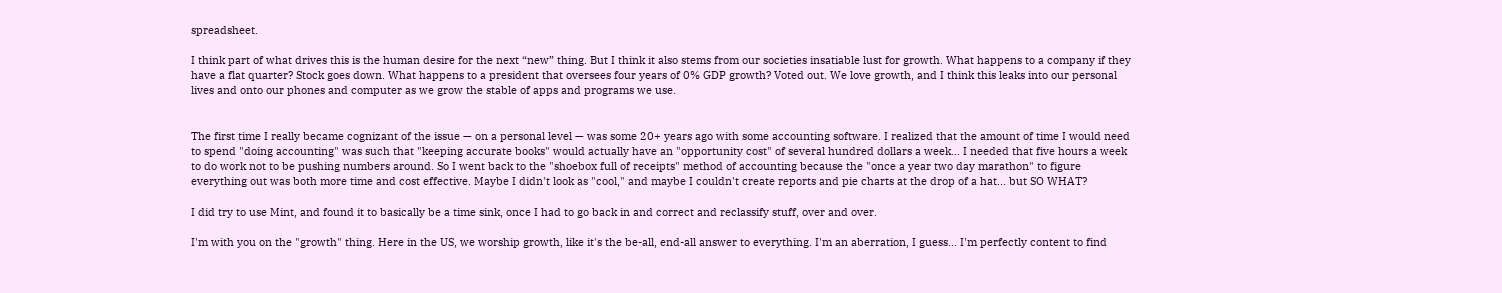spreadsheet.

I think part of what drives this is the human desire for the next “new” thing. But I think it also stems from our societies insatiable lust for growth. What happens to a company if they have a flat quarter? Stock goes down. What happens to a president that oversees four years of 0% GDP growth? Voted out. We love growth, and I think this leaks into our personal lives and onto our phones and computer as we grow the stable of apps and programs we use.


The first time I really became cognizant of the issue — on a personal level — was some 20+ years ago with some accounting software. I realized that the amount of time I would need to spend "doing accounting" was such that "keeping accurate books" would actually have an "opportunity cost" of several hundred dollars a week... I needed that five hours a week to do work not to be pushing numbers around. So I went back to the "shoebox full of receipts" method of accounting because the "once a year two day marathon" to figure everything out was both more time and cost effective. Maybe I didn't look as "cool," and maybe I couldn't create reports and pie charts at the drop of a hat... but SO WHAT?

I did try to use Mint, and found it to basically be a time sink, once I had to go back in and correct and reclassify stuff, over and over.

I'm with you on the "growth" thing. Here in the US, we worship growth, like it's the be-all, end-all answer to everything. I'm an aberration, I guess... I'm perfectly content to find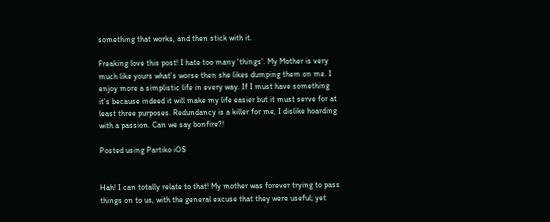something that works, and then stick with it.

Freaking love this post! I hate too many ‘things’. My Mother is very much like yours what’s worse then she likes dumping them on me. I enjoy more a simplistic life in every way. If I must have something it’s because indeed it will make my life easier but it must serve for at least three purposes. Redundancy is a killer for me, I dislike hoarding with a passion. Can we say bonfire?!

Posted using Partiko iOS


Hah! I can totally relate to that! My mother was forever trying to pass things on to us, with the general excuse that they were useful; yet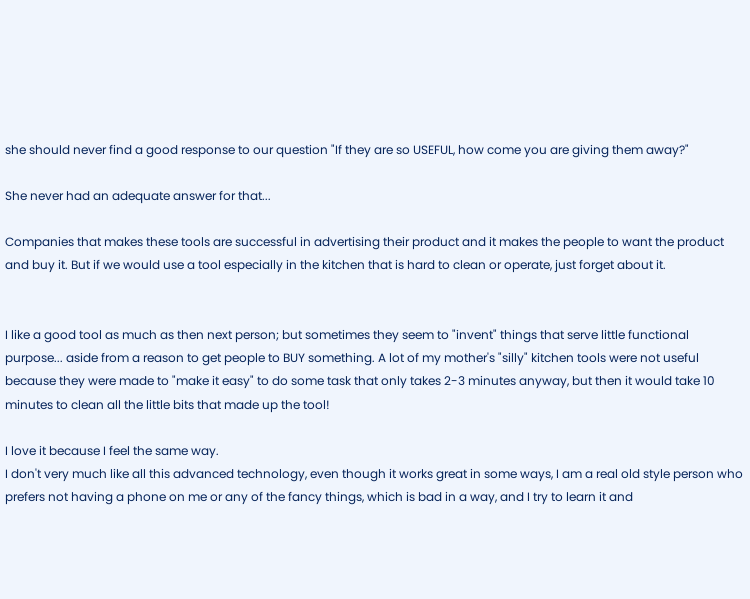she should never find a good response to our question "If they are so USEFUL, how come you are giving them away?"

She never had an adequate answer for that...

Companies that makes these tools are successful in advertising their product and it makes the people to want the product and buy it. But if we would use a tool especially in the kitchen that is hard to clean or operate, just forget about it.


I like a good tool as much as then next person; but sometimes they seem to "invent" things that serve little functional purpose... aside from a reason to get people to BUY something. A lot of my mother's "silly" kitchen tools were not useful because they were made to "make it easy" to do some task that only takes 2-3 minutes anyway, but then it would take 10 minutes to clean all the little bits that made up the tool!

I love it because I feel the same way.
I don't very much like all this advanced technology, even though it works great in some ways, I am a real old style person who prefers not having a phone on me or any of the fancy things, which is bad in a way, and I try to learn it and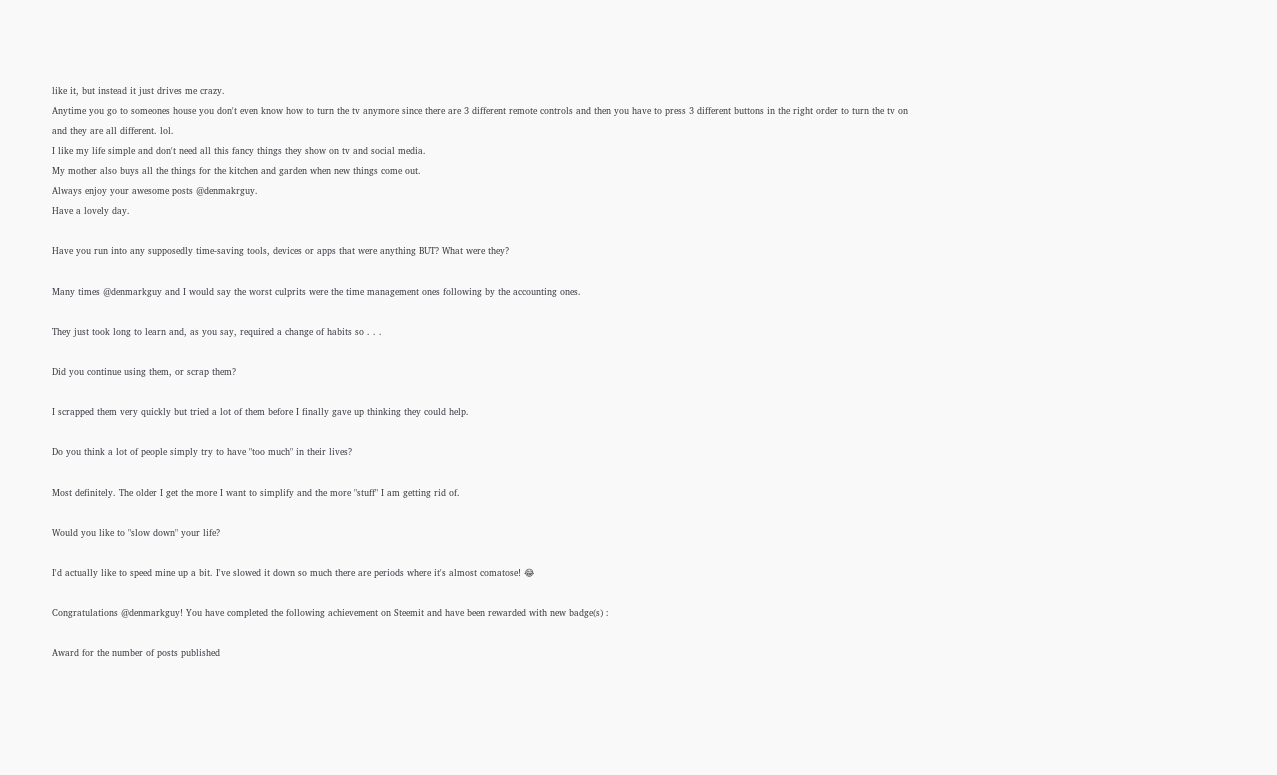like it, but instead it just drives me crazy.
Anytime you go to someones house you don't even know how to turn the tv anymore since there are 3 different remote controls and then you have to press 3 different buttons in the right order to turn the tv on and they are all different. lol.
I like my life simple and don't need all this fancy things they show on tv and social media.
My mother also buys all the things for the kitchen and garden when new things come out.
Always enjoy your awesome posts @denmakrguy.
Have a lovely day.

Have you run into any supposedly time-saving tools, devices or apps that were anything BUT? What were they?

Many times @denmarkguy and I would say the worst culprits were the time management ones following by the accounting ones.

They just took long to learn and, as you say, required a change of habits so . . .

Did you continue using them, or scrap them?

I scrapped them very quickly but tried a lot of them before I finally gave up thinking they could help.

Do you think a lot of people simply try to have "too much" in their lives?

Most definitely. The older I get the more I want to simplify and the more "stuff" I am getting rid of.

Would you like to "slow down" your life?

I'd actually like to speed mine up a bit. I've slowed it down so much there are periods where it's almost comatose! 😂

Congratulations @denmarkguy! You have completed the following achievement on Steemit and have been rewarded with new badge(s) :

Award for the number of posts published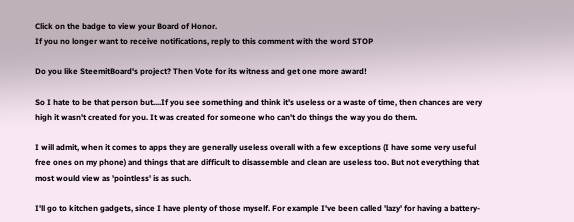Click on the badge to view your Board of Honor.
If you no longer want to receive notifications, reply to this comment with the word STOP

Do you like SteemitBoard's project? Then Vote for its witness and get one more award!

So I hate to be that person but....If you see something and think it's useless or a waste of time, then chances are very high it wasn't created for you. It was created for someone who can't do things the way you do them.

I will admit, when it comes to apps they are generally useless overall with a few exceptions (I have some very useful free ones on my phone) and things that are difficult to disassemble and clean are useless too. But not everything that most would view as 'pointless' is as such.

I'll go to kitchen gadgets, since I have plenty of those myself. For example I've been called 'lazy' for having a battery-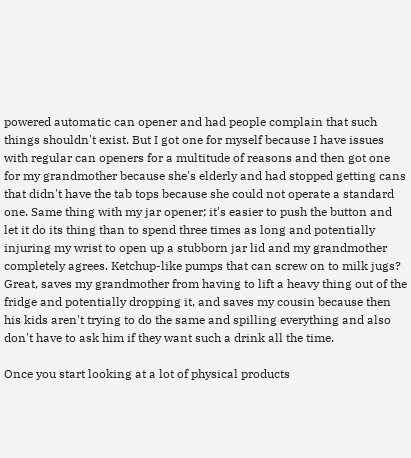powered automatic can opener and had people complain that such things shouldn't exist. But I got one for myself because I have issues with regular can openers for a multitude of reasons and then got one for my grandmother because she's elderly and had stopped getting cans that didn't have the tab tops because she could not operate a standard one. Same thing with my jar opener; it's easier to push the button and let it do its thing than to spend three times as long and potentially injuring my wrist to open up a stubborn jar lid and my grandmother completely agrees. Ketchup-like pumps that can screw on to milk jugs? Great, saves my grandmother from having to lift a heavy thing out of the fridge and potentially dropping it, and saves my cousin because then his kids aren't trying to do the same and spilling everything and also don't have to ask him if they want such a drink all the time.

Once you start looking at a lot of physical products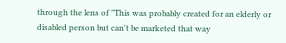through the lens of "This was probably created for an elderly or disabled person but can't be marketed that way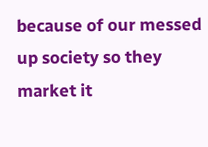because of our messed up society so they market it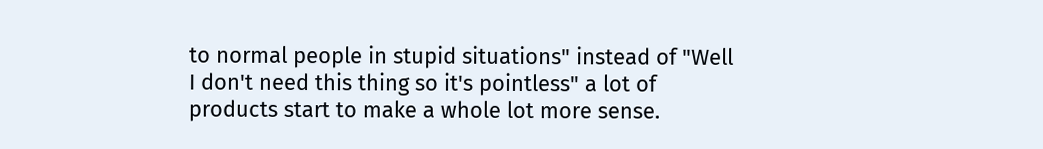to normal people in stupid situations" instead of "Well I don't need this thing so it's pointless" a lot of products start to make a whole lot more sense.